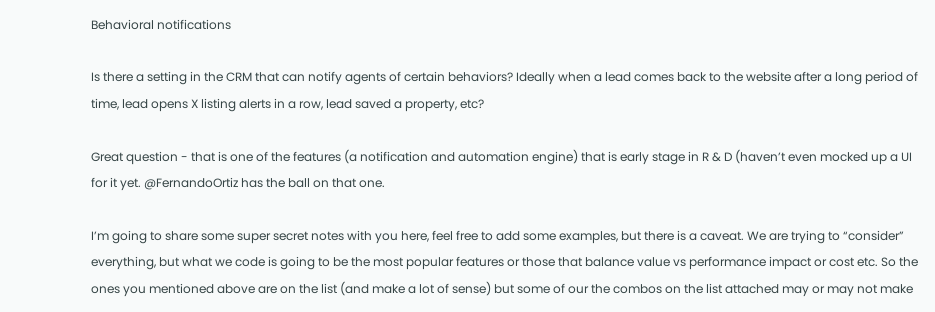Behavioral notifications

Is there a setting in the CRM that can notify agents of certain behaviors? Ideally when a lead comes back to the website after a long period of time, lead opens X listing alerts in a row, lead saved a property, etc?

Great question - that is one of the features (a notification and automation engine) that is early stage in R & D (haven’t even mocked up a UI for it yet. @FernandoOrtiz has the ball on that one.

I’m going to share some super secret notes with you here, feel free to add some examples, but there is a caveat. We are trying to “consider” everything, but what we code is going to be the most popular features or those that balance value vs performance impact or cost etc. So the ones you mentioned above are on the list (and make a lot of sense) but some of our the combos on the list attached may or may not make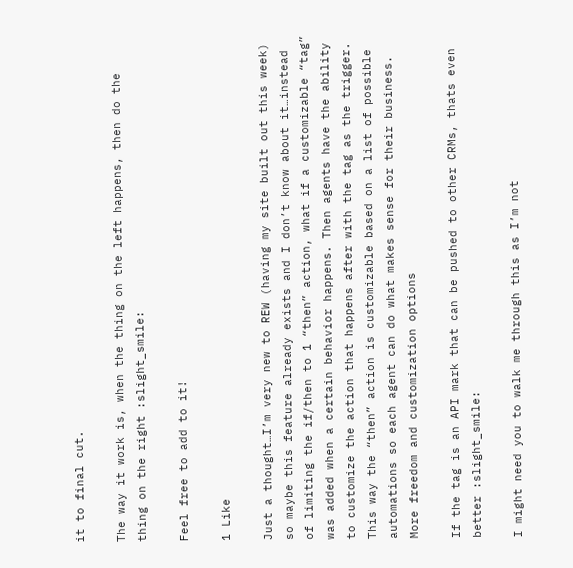it to final cut.

The way it work is, when the thing on the left happens, then do the thing on the right :slight_smile:

Feel free to add to it!

1 Like

Just a thought…I’m very new to REW (having my site built out this week) so maybe this feature already exists and I don’t know about it…instead of limiting the if/then to 1 “then” action, what if a customizable “tag” was added when a certain behavior happens. Then agents have the ability to customize the action that happens after with the tag as the trigger. This way the “then” action is customizable based on a list of possible automations so each agent can do what makes sense for their business. More freedom and customization options

If the tag is an API mark that can be pushed to other CRMs, thats even better :slight_smile:

I might need you to walk me through this as I’m not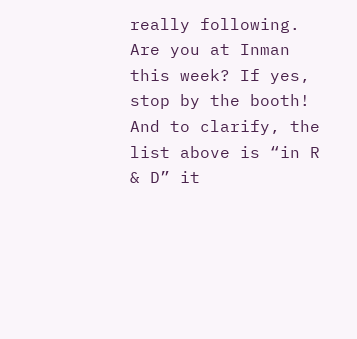really following. Are you at Inman this week? If yes, stop by the booth! And to clarify, the list above is “in R & D” it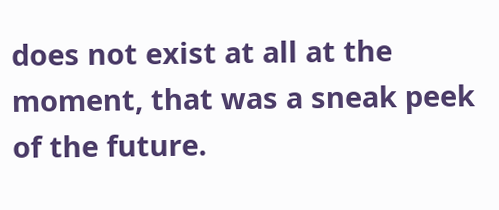does not exist at all at the moment, that was a sneak peek of the future.